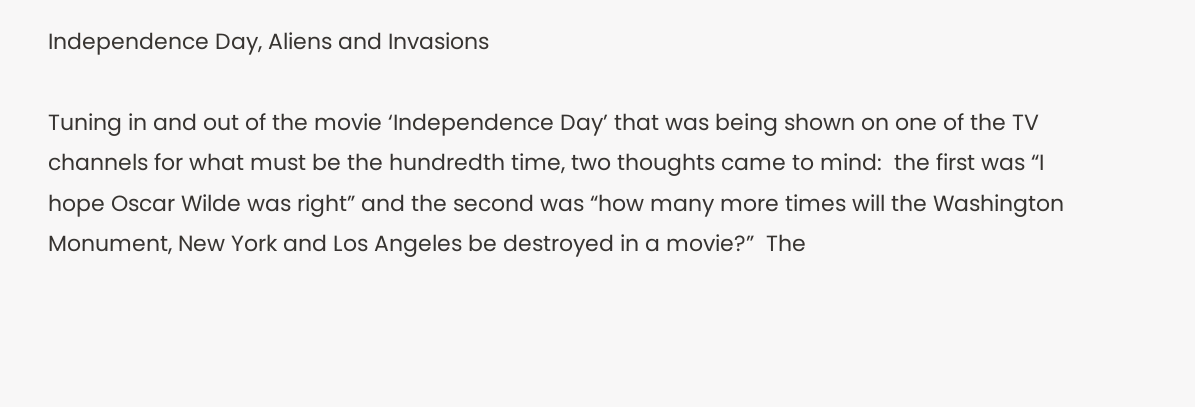Independence Day, Aliens and Invasions

Tuning in and out of the movie ‘Independence Day’ that was being shown on one of the TV channels for what must be the hundredth time, two thoughts came to mind:  the first was “I hope Oscar Wilde was right” and the second was “how many more times will the Washington Monument, New York and Los Angeles be destroyed in a movie?”  The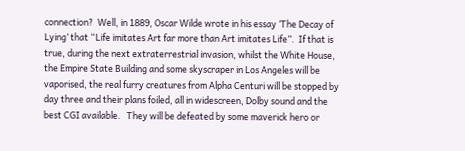connection?  Well, in 1889, Oscar Wilde wrote in his essay ‘The Decay of Lying’ that “Life imitates Art far more than Art imitates Life”.  If that is true, during the next extraterrestrial invasion, whilst the White House, the Empire State Building and some skyscraper in Los Angeles will be vaporised, the real furry creatures from Alpha Centuri will be stopped by day three and their plans foiled, all in widescreen, Dolby sound and the best CGI available.   They will be defeated by some maverick hero or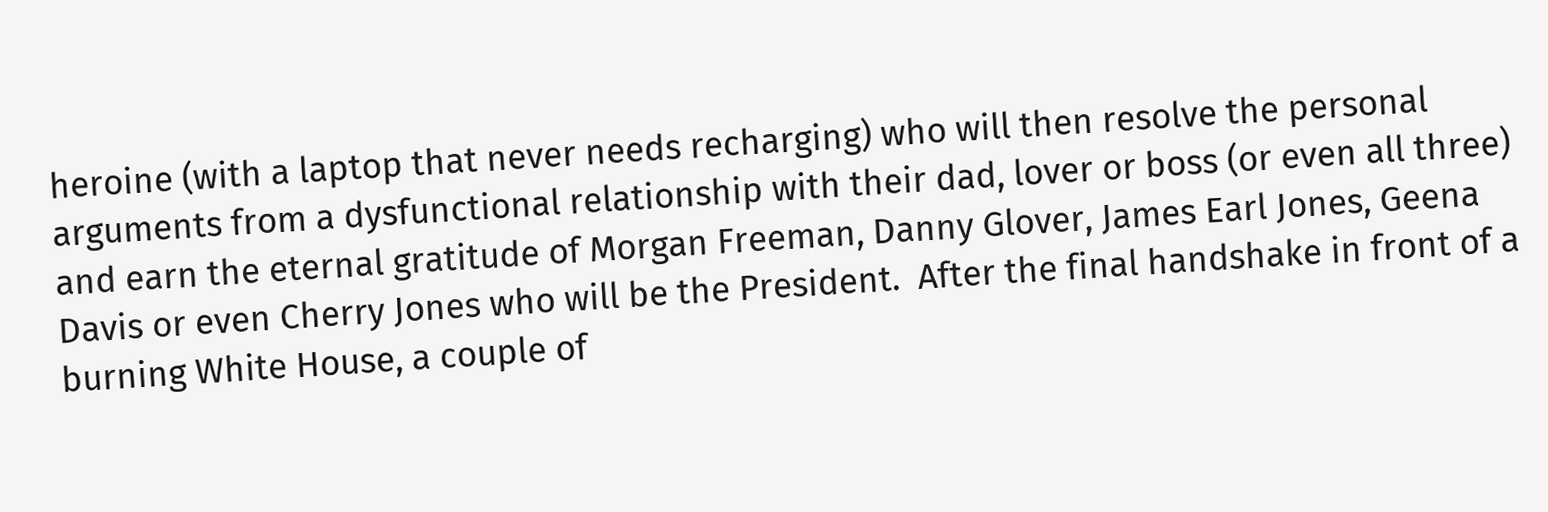heroine (with a laptop that never needs recharging) who will then resolve the personal arguments from a dysfunctional relationship with their dad, lover or boss (or even all three) and earn the eternal gratitude of Morgan Freeman, Danny Glover, James Earl Jones, Geena Davis or even Cherry Jones who will be the President.  After the final handshake in front of a burning White House, a couple of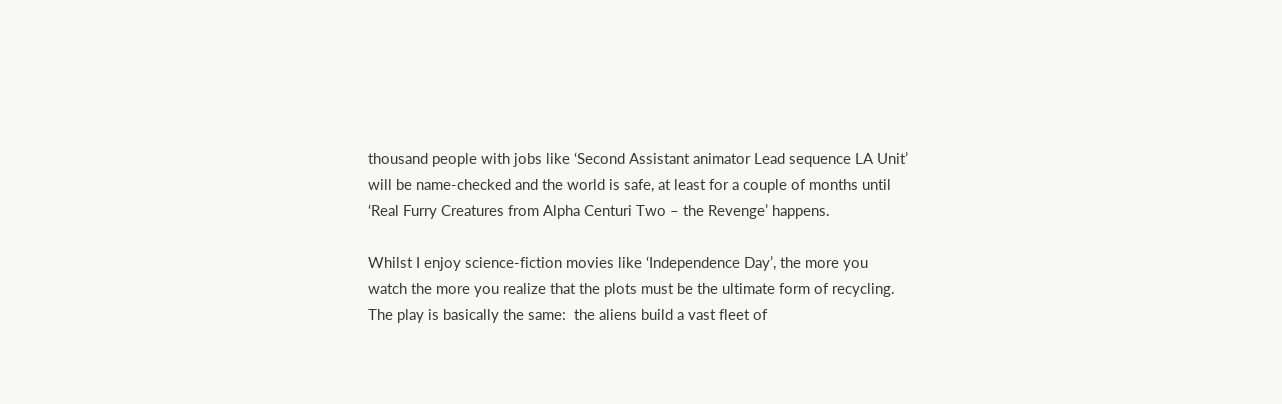thousand people with jobs like ‘Second Assistant animator Lead sequence LA Unit’ will be name-checked and the world is safe, at least for a couple of months until ‘Real Furry Creatures from Alpha Centuri Two – the Revenge’ happens.

Whilst I enjoy science-fiction movies like ‘Independence Day’, the more you watch the more you realize that the plots must be the ultimate form of recycling.  The play is basically the same:  the aliens build a vast fleet of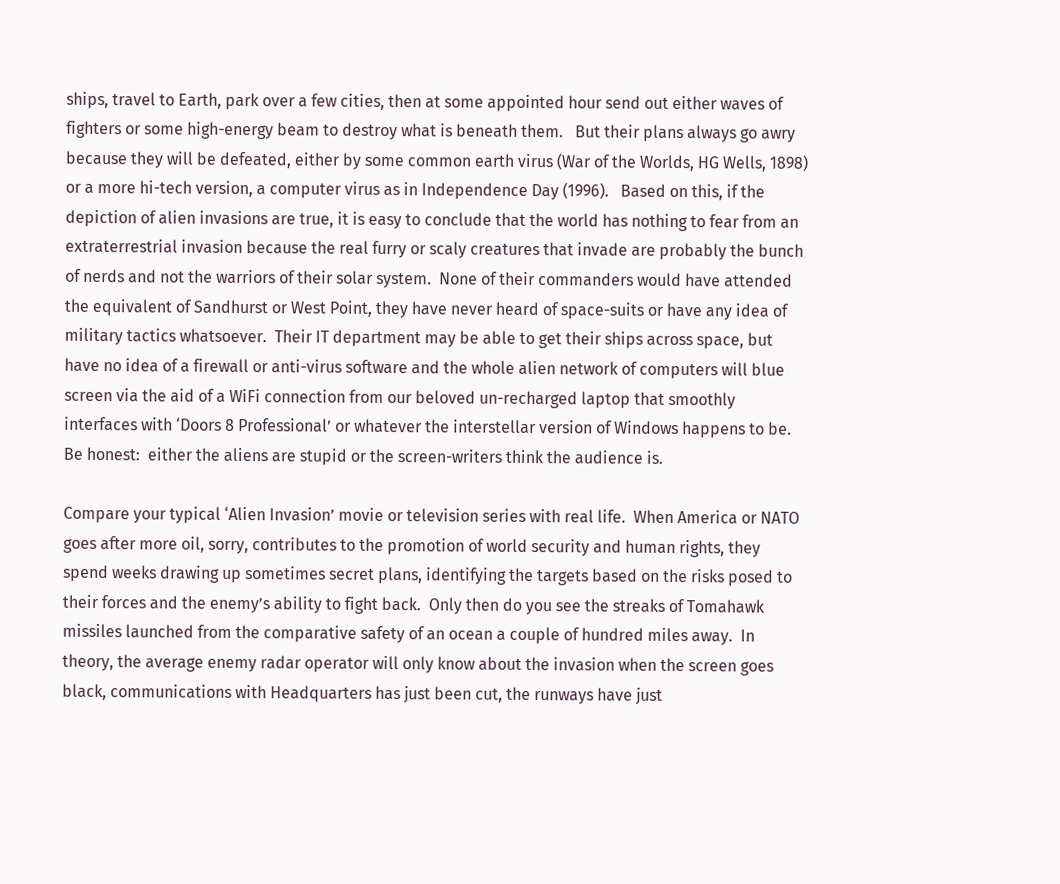ships, travel to Earth, park over a few cities, then at some appointed hour send out either waves of fighters or some high-energy beam to destroy what is beneath them.   But their plans always go awry because they will be defeated, either by some common earth virus (War of the Worlds, HG Wells, 1898) or a more hi-tech version, a computer virus as in Independence Day (1996).   Based on this, if the depiction of alien invasions are true, it is easy to conclude that the world has nothing to fear from an extraterrestrial invasion because the real furry or scaly creatures that invade are probably the bunch of nerds and not the warriors of their solar system.  None of their commanders would have attended the equivalent of Sandhurst or West Point, they have never heard of space-suits or have any idea of military tactics whatsoever.  Their IT department may be able to get their ships across space, but have no idea of a firewall or anti-virus software and the whole alien network of computers will blue screen via the aid of a WiFi connection from our beloved un-recharged laptop that smoothly interfaces with ‘Doors 8 Professional’ or whatever the interstellar version of Windows happens to be.  Be honest:  either the aliens are stupid or the screen-writers think the audience is.

Compare your typical ‘Alien Invasion’ movie or television series with real life.  When America or NATO goes after more oil, sorry, contributes to the promotion of world security and human rights, they spend weeks drawing up sometimes secret plans, identifying the targets based on the risks posed to their forces and the enemy’s ability to fight back.  Only then do you see the streaks of Tomahawk missiles launched from the comparative safety of an ocean a couple of hundred miles away.  In theory, the average enemy radar operator will only know about the invasion when the screen goes black, communications with Headquarters has just been cut, the runways have just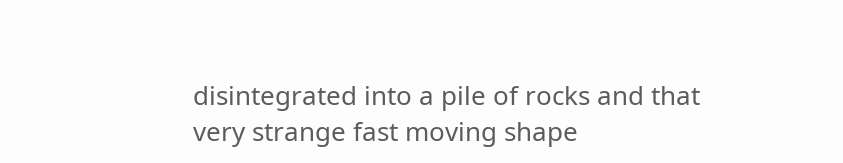disintegrated into a pile of rocks and that very strange fast moving shape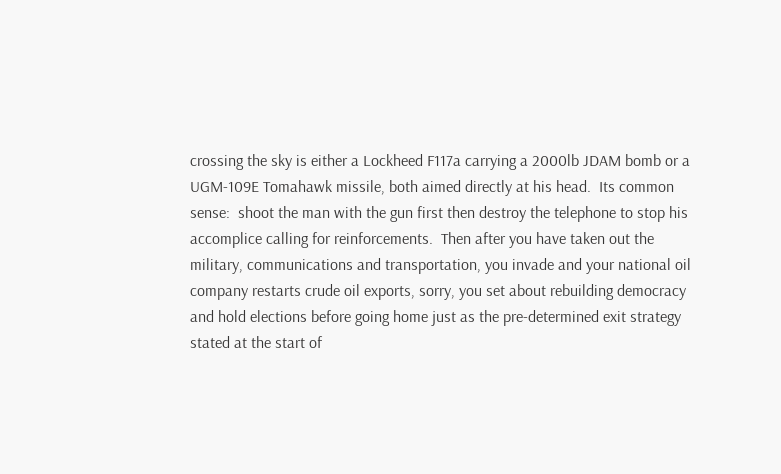crossing the sky is either a Lockheed F117a carrying a 2000lb JDAM bomb or a UGM-109E Tomahawk missile, both aimed directly at his head.  Its common sense:  shoot the man with the gun first then destroy the telephone to stop his accomplice calling for reinforcements.  Then after you have taken out the military, communications and transportation, you invade and your national oil company restarts crude oil exports, sorry, you set about rebuilding democracy and hold elections before going home just as the pre-determined exit strategy stated at the start of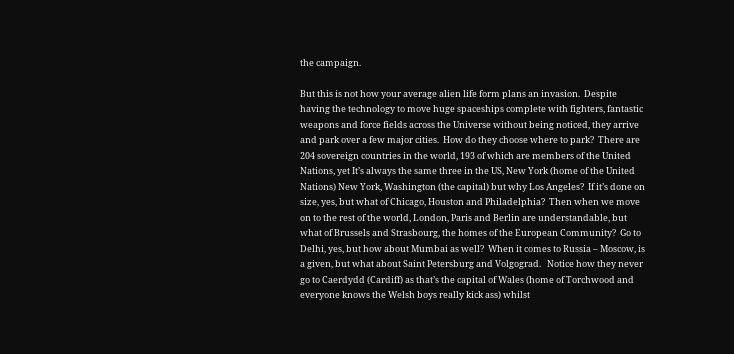the campaign.

But this is not how your average alien life form plans an invasion.  Despite having the technology to move huge spaceships complete with fighters, fantastic weapons and force fields across the Universe without being noticed, they arrive and park over a few major cities.  How do they choose where to park?  There are 204 sovereign countries in the world, 193 of which are members of the United Nations, yet It’s always the same three in the US, New York (home of the United Nations) New York, Washington (the capital) but why Los Angeles?  If it’s done on size, yes, but what of Chicago, Houston and Philadelphia?  Then when we move on to the rest of the world, London, Paris and Berlin are understandable, but what of Brussels and Strasbourg, the homes of the European Community?  Go to Delhi, yes, but how about Mumbai as well?  When it comes to Russia – Moscow, is a given, but what about Saint Petersburg and Volgograd.   Notice how they never go to Caerdydd (Cardiff) as that’s the capital of Wales (home of Torchwood and everyone knows the Welsh boys really kick ass) whilst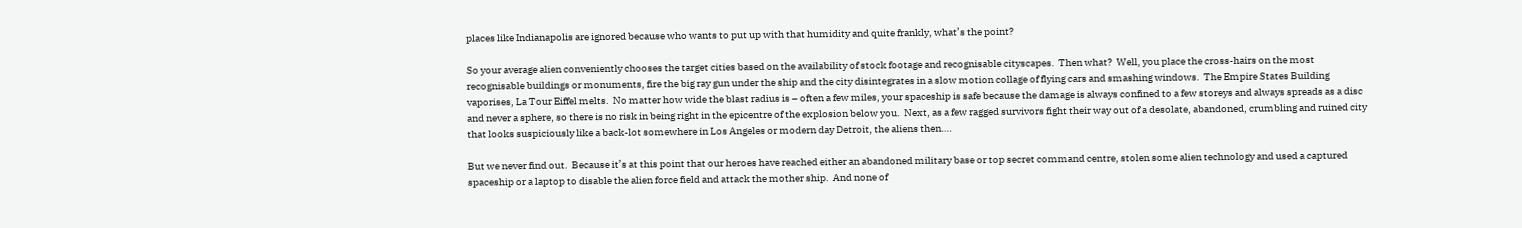places like Indianapolis are ignored because who wants to put up with that humidity and quite frankly, what’s the point?

So your average alien conveniently chooses the target cities based on the availability of stock footage and recognisable cityscapes.  Then what?  Well, you place the cross-hairs on the most recognisable buildings or monuments, fire the big ray gun under the ship and the city disintegrates in a slow motion collage of flying cars and smashing windows.  The Empire States Building vaporises, La Tour Eiffel melts.  No matter how wide the blast radius is – often a few miles, your spaceship is safe because the damage is always confined to a few storeys and always spreads as a disc and never a sphere, so there is no risk in being right in the epicentre of the explosion below you.  Next, as a few ragged survivors fight their way out of a desolate, abandoned, crumbling and ruined city that looks suspiciously like a back-lot somewhere in Los Angeles or modern day Detroit, the aliens then….

But we never find out.  Because it’s at this point that our heroes have reached either an abandoned military base or top secret command centre, stolen some alien technology and used a captured spaceship or a laptop to disable the alien force field and attack the mother ship.  And none of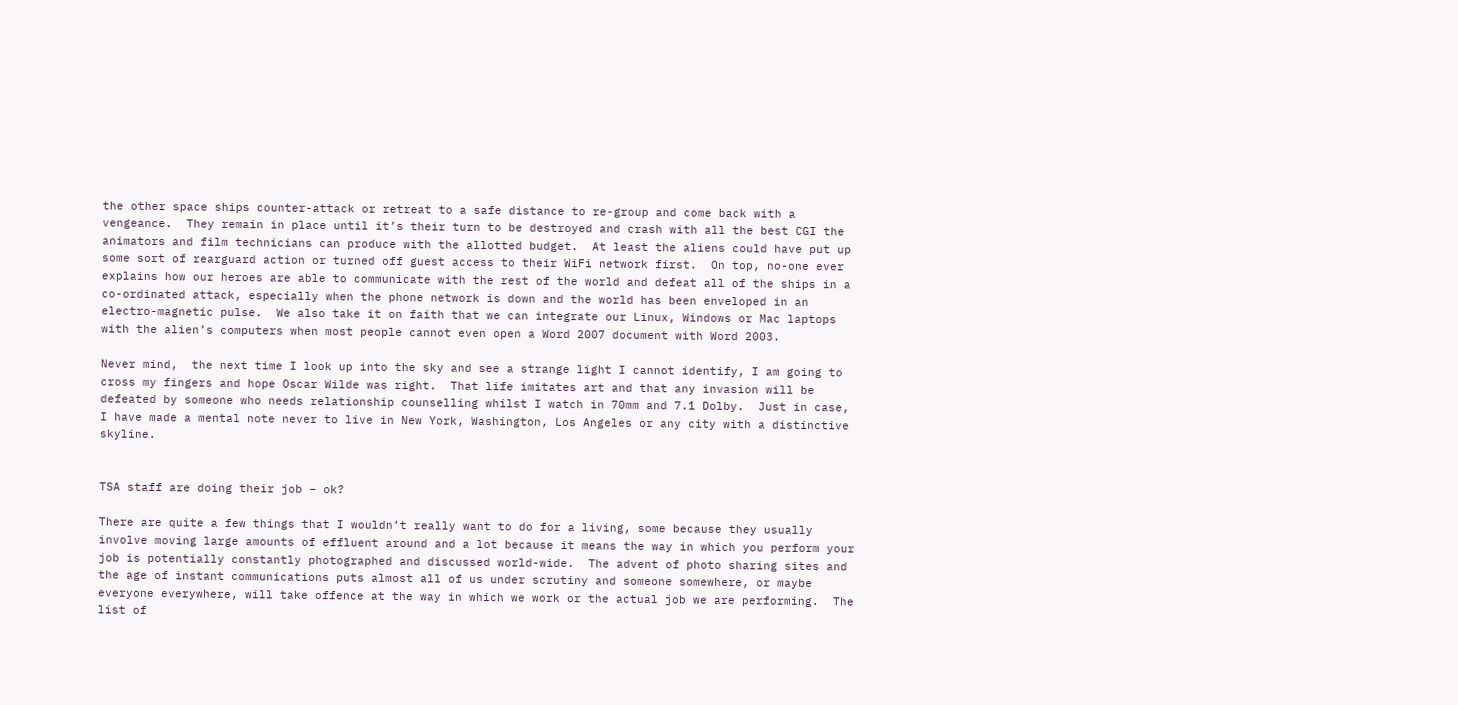the other space ships counter-attack or retreat to a safe distance to re-group and come back with a vengeance.  They remain in place until it’s their turn to be destroyed and crash with all the best CGI the animators and film technicians can produce with the allotted budget.  At least the aliens could have put up some sort of rearguard action or turned off guest access to their WiFi network first.  On top, no-one ever explains how our heroes are able to communicate with the rest of the world and defeat all of the ships in a co-ordinated attack, especially when the phone network is down and the world has been enveloped in an electro-magnetic pulse.  We also take it on faith that we can integrate our Linux, Windows or Mac laptops with the alien’s computers when most people cannot even open a Word 2007 document with Word 2003.

Never mind,  the next time I look up into the sky and see a strange light I cannot identify, I am going to cross my fingers and hope Oscar Wilde was right.  That life imitates art and that any invasion will be defeated by someone who needs relationship counselling whilst I watch in 70mm and 7.1 Dolby.  Just in case, I have made a mental note never to live in New York, Washington, Los Angeles or any city with a distinctive skyline.


TSA staff are doing their job – ok?

There are quite a few things that I wouldn’t really want to do for a living, some because they usually involve moving large amounts of effluent around and a lot because it means the way in which you perform your job is potentially constantly photographed and discussed world-wide.  The advent of photo sharing sites and the age of instant communications puts almost all of us under scrutiny and someone somewhere, or maybe everyone everywhere, will take offence at the way in which we work or the actual job we are performing.  The list of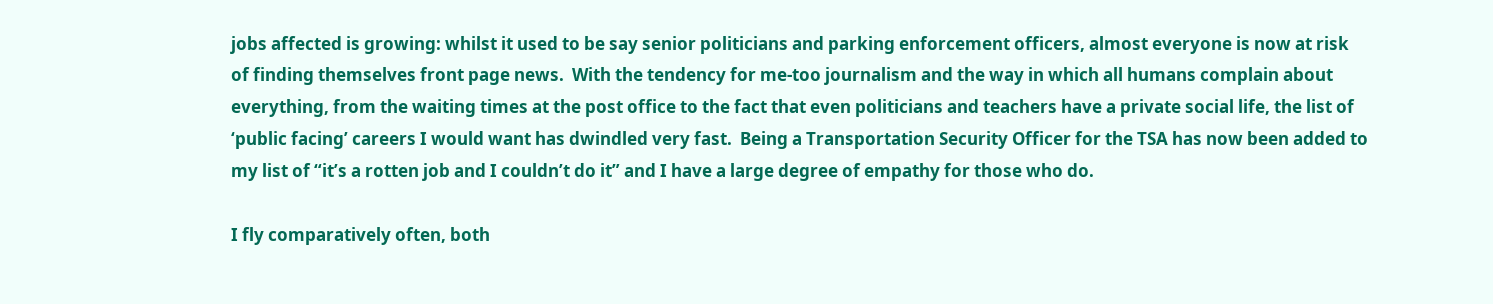jobs affected is growing: whilst it used to be say senior politicians and parking enforcement officers, almost everyone is now at risk of finding themselves front page news.  With the tendency for me-too journalism and the way in which all humans complain about everything, from the waiting times at the post office to the fact that even politicians and teachers have a private social life, the list of ‘public facing’ careers I would want has dwindled very fast.  Being a Transportation Security Officer for the TSA has now been added to my list of “it’s a rotten job and I couldn’t do it” and I have a large degree of empathy for those who do.

I fly comparatively often, both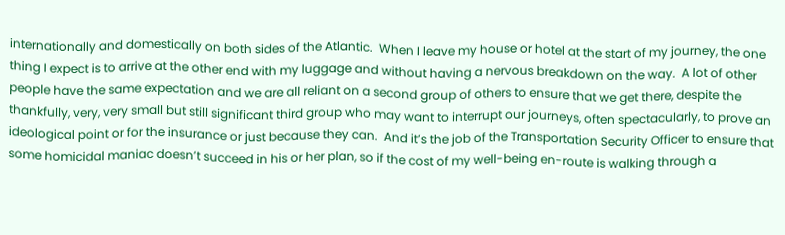internationally and domestically on both sides of the Atlantic.  When I leave my house or hotel at the start of my journey, the one thing I expect is to arrive at the other end with my luggage and without having a nervous breakdown on the way.  A lot of other people have the same expectation and we are all reliant on a second group of others to ensure that we get there, despite the thankfully, very, very small but still significant third group who may want to interrupt our journeys, often spectacularly, to prove an ideological point or for the insurance or just because they can.  And it’s the job of the Transportation Security Officer to ensure that some homicidal maniac doesn’t succeed in his or her plan, so if the cost of my well-being en-route is walking through a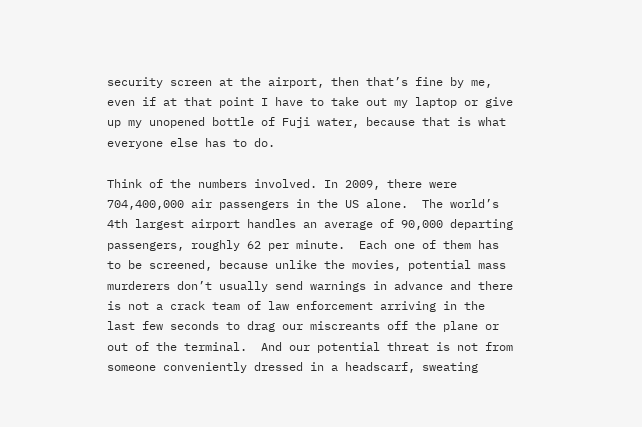security screen at the airport, then that’s fine by me, even if at that point I have to take out my laptop or give up my unopened bottle of Fuji water, because that is what everyone else has to do.

Think of the numbers involved. In 2009, there were 704,400,000 air passengers in the US alone.  The world’s 4th largest airport handles an average of 90,000 departing passengers, roughly 62 per minute.  Each one of them has to be screened, because unlike the movies, potential mass murderers don’t usually send warnings in advance and there is not a crack team of law enforcement arriving in the last few seconds to drag our miscreants off the plane or out of the terminal.  And our potential threat is not from someone conveniently dressed in a headscarf, sweating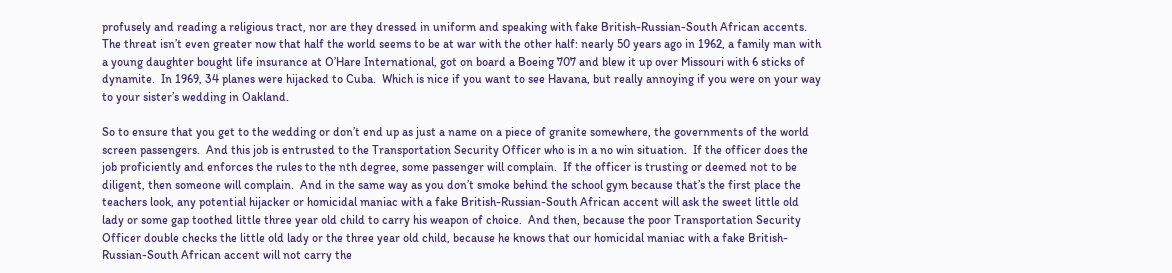profusely and reading a religious tract, nor are they dressed in uniform and speaking with fake British-Russian-South African accents.  The threat isn’t even greater now that half the world seems to be at war with the other half: nearly 50 years ago in 1962, a family man with a young daughter bought life insurance at O’Hare International, got on board a Boeing 707 and blew it up over Missouri with 6 sticks of dynamite.  In 1969, 34 planes were hijacked to Cuba.  Which is nice if you want to see Havana, but really annoying if you were on your way to your sister’s wedding in Oakland.

So to ensure that you get to the wedding or don’t end up as just a name on a piece of granite somewhere, the governments of the world screen passengers.  And this job is entrusted to the Transportation Security Officer who is in a no win situation.  If the officer does the job proficiently and enforces the rules to the nth degree, some passenger will complain.  If the officer is trusting or deemed not to be diligent, then someone will complain.  And in the same way as you don’t smoke behind the school gym because that’s the first place the teachers look, any potential hijacker or homicidal maniac with a fake British-Russian-South African accent will ask the sweet little old lady or some gap toothed little three year old child to carry his weapon of choice.  And then, because the poor Transportation Security Officer double checks the little old lady or the three year old child, because he knows that our homicidal maniac with a fake British-Russian-South African accent will not carry the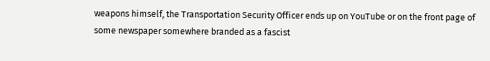weapons himself, the Transportation Security Officer ends up on YouTube or on the front page of some newspaper somewhere branded as a fascist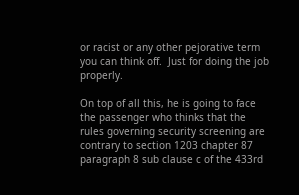or racist or any other pejorative term you can think off.  Just for doing the job properly.

On top of all this, he is going to face the passenger who thinks that the rules governing security screening are contrary to section 1203 chapter 87 paragraph 8 sub clause c of the 433rd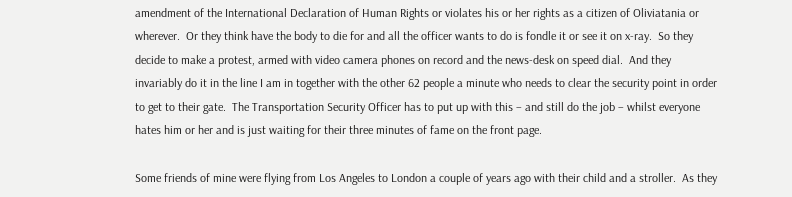amendment of the International Declaration of Human Rights or violates his or her rights as a citizen of Oliviatania or wherever.  Or they think have the body to die for and all the officer wants to do is fondle it or see it on x-ray.  So they decide to make a protest, armed with video camera phones on record and the news-desk on speed dial.  And they invariably do it in the line I am in together with the other 62 people a minute who needs to clear the security point in order to get to their gate.  The Transportation Security Officer has to put up with this – and still do the job – whilst everyone hates him or her and is just waiting for their three minutes of fame on the front page.

Some friends of mine were flying from Los Angeles to London a couple of years ago with their child and a stroller.  As they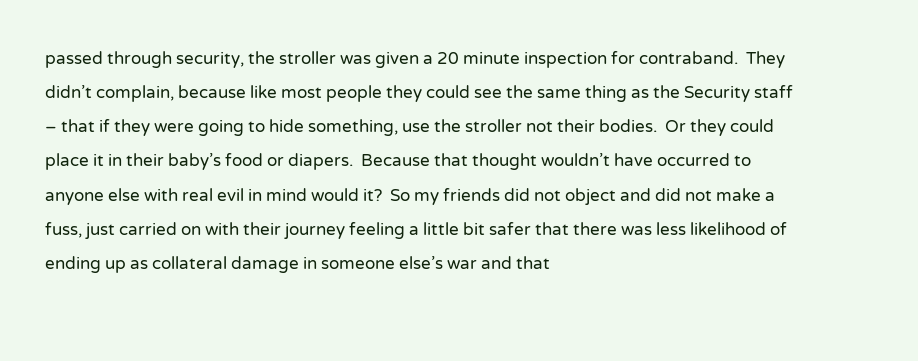passed through security, the stroller was given a 20 minute inspection for contraband.  They didn’t complain, because like most people they could see the same thing as the Security staff – that if they were going to hide something, use the stroller not their bodies.  Or they could place it in their baby’s food or diapers.  Because that thought wouldn’t have occurred to anyone else with real evil in mind would it?  So my friends did not object and did not make a fuss, just carried on with their journey feeling a little bit safer that there was less likelihood of ending up as collateral damage in someone else’s war and that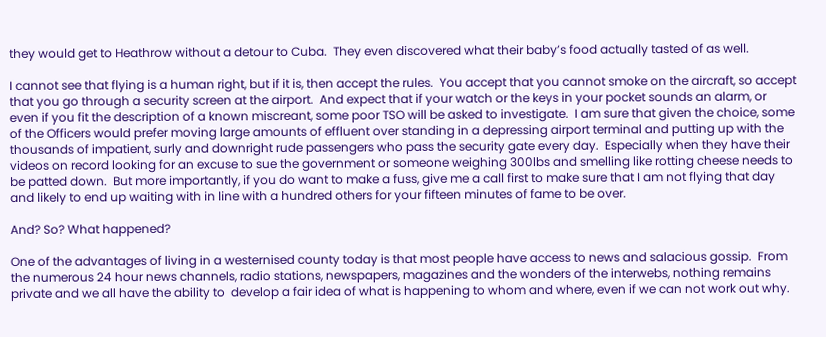they would get to Heathrow without a detour to Cuba.  They even discovered what their baby’s food actually tasted of as well.

I cannot see that flying is a human right, but if it is, then accept the rules.  You accept that you cannot smoke on the aircraft, so accept that you go through a security screen at the airport.  And expect that if your watch or the keys in your pocket sounds an alarm, or even if you fit the description of a known miscreant, some poor TSO will be asked to investigate.  I am sure that given the choice, some of the Officers would prefer moving large amounts of effluent over standing in a depressing airport terminal and putting up with the thousands of impatient, surly and downright rude passengers who pass the security gate every day.  Especially when they have their videos on record looking for an excuse to sue the government or someone weighing 300lbs and smelling like rotting cheese needs to be patted down.  But more importantly, if you do want to make a fuss, give me a call first to make sure that I am not flying that day and likely to end up waiting with in line with a hundred others for your fifteen minutes of fame to be over.

And? So? What happened?

One of the advantages of living in a westernised county today is that most people have access to news and salacious gossip.  From the numerous 24 hour news channels, radio stations, newspapers, magazines and the wonders of the interwebs, nothing remains private and we all have the ability to  develop a fair idea of what is happening to whom and where, even if we can not work out why.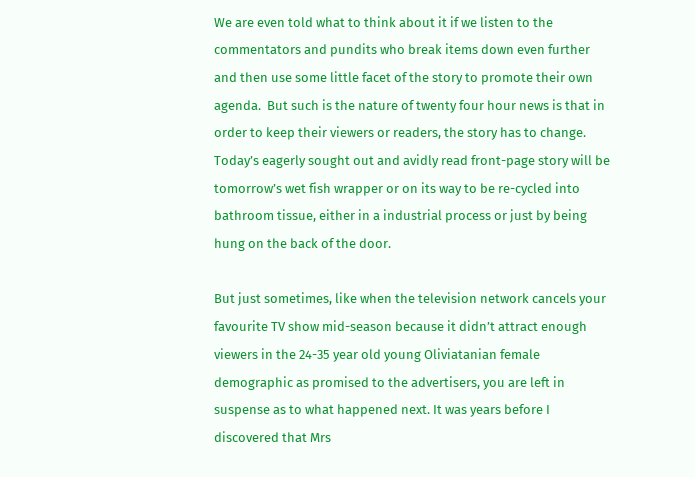We are even told what to think about it if we listen to the commentators and pundits who break items down even further and then use some little facet of the story to promote their own agenda.  But such is the nature of twenty four hour news is that in order to keep their viewers or readers, the story has to change.  Today’s eagerly sought out and avidly read front-page story will be tomorrow’s wet fish wrapper or on its way to be re-cycled into bathroom tissue, either in a industrial process or just by being hung on the back of the door.

But just sometimes, like when the television network cancels your favourite TV show mid-season because it didn’t attract enough viewers in the 24-35 year old young Oliviatanian female demographic as promised to the advertisers, you are left in suspense as to what happened next. It was years before I discovered that Mrs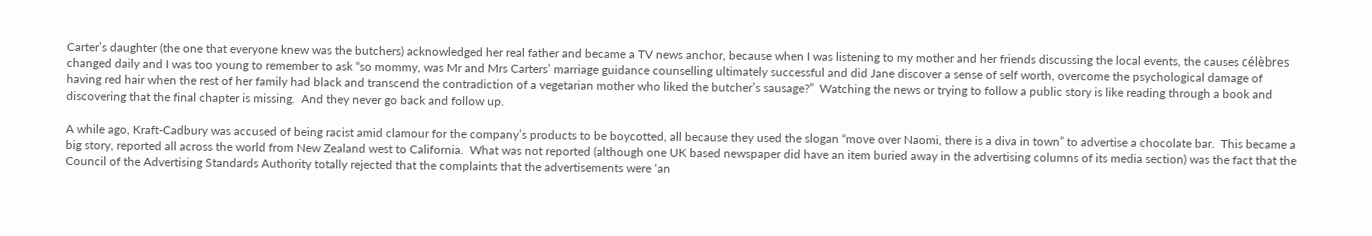Carter’s daughter (the one that everyone knew was the butchers) acknowledged her real father and became a TV news anchor, because when I was listening to my mother and her friends discussing the local events, the causes célèbres changed daily and I was too young to remember to ask “so mommy, was Mr and Mrs Carters’ marriage guidance counselling ultimately successful and did Jane discover a sense of self worth, overcome the psychological damage of having red hair when the rest of her family had black and transcend the contradiction of a vegetarian mother who liked the butcher’s sausage?”  Watching the news or trying to follow a public story is like reading through a book and discovering that the final chapter is missing.  And they never go back and follow up.

A while ago, Kraft-Cadbury was accused of being racist amid clamour for the company’s products to be boycotted, all because they used the slogan “move over Naomi, there is a diva in town” to advertise a chocolate bar.  This became a big story, reported all across the world from New Zealand west to California.  What was not reported (although one UK based newspaper did have an item buried away in the advertising columns of its media section) was the fact that the Council of the Advertising Standards Authority totally rejected that the complaints that the advertisements were ‘an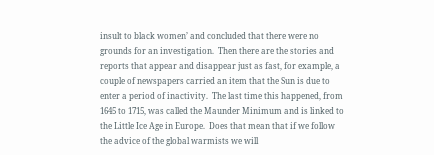insult to black women’ and concluded that there were no grounds for an investigation.  Then there are the stories and reports that appear and disappear just as fast, for example, a couple of newspapers carried an item that the Sun is due to enter a period of inactivity.  The last time this happened, from 1645 to 1715, was called the Maunder Minimum and is linked to the Little Ice Age in Europe.  Does that mean that if we follow the advice of the global warmists we will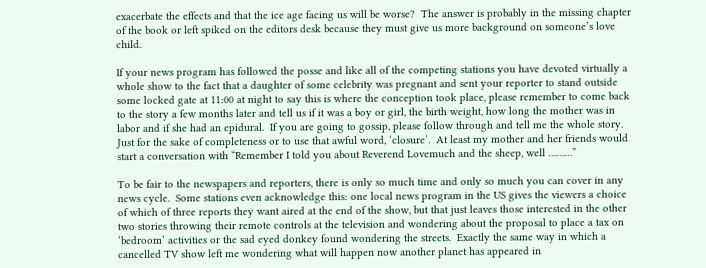exacerbate the effects and that the ice age facing us will be worse?  The answer is probably in the missing chapter of the book or left spiked on the editors desk because they must give us more background on someone’s love child.

If your news program has followed the posse and like all of the competing stations you have devoted virtually a whole show to the fact that a daughter of some celebrity was pregnant and sent your reporter to stand outside some locked gate at 11:00 at night to say this is where the conception took place, please remember to come back to the story a few months later and tell us if it was a boy or girl, the birth weight, how long the mother was in labor and if she had an epidural.  If you are going to gossip, please follow through and tell me the whole story.  Just for the sake of completeness or to use that awful word, ‘closure’.  At least my mother and her friends would start a conversation with “Remember I told you about Reverend Lovemuch and the sheep, well ………”

To be fair to the newspapers and reporters, there is only so much time and only so much you can cover in any news cycle.  Some stations even acknowledge this: one local news program in the US gives the viewers a choice of which of three reports they want aired at the end of the show, but that just leaves those interested in the other two stories throwing their remote controls at the television and wondering about the proposal to place a tax on ‘bedroom’ activities or the sad eyed donkey found wondering the streets.  Exactly the same way in which a cancelled TV show left me wondering what will happen now another planet has appeared in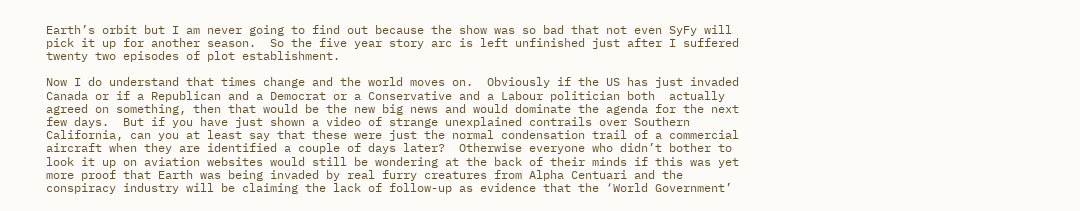Earth’s orbit but I am never going to find out because the show was so bad that not even SyFy will pick it up for another season.  So the five year story arc is left unfinished just after I suffered twenty two episodes of plot establishment.

Now I do understand that times change and the world moves on.  Obviously if the US has just invaded Canada or if a Republican and a Democrat or a Conservative and a Labour politician both  actually agreed on something, then that would be the new big news and would dominate the agenda for the next few days.  But if you have just shown a video of strange unexplained contrails over Southern California, can you at least say that these were just the normal condensation trail of a commercial aircraft when they are identified a couple of days later?  Otherwise everyone who didn’t bother to look it up on aviation websites would still be wondering at the back of their minds if this was yet more proof that Earth was being invaded by real furry creatures from Alpha Centuari and the conspiracy industry will be claiming the lack of follow-up as evidence that the ‘World Government’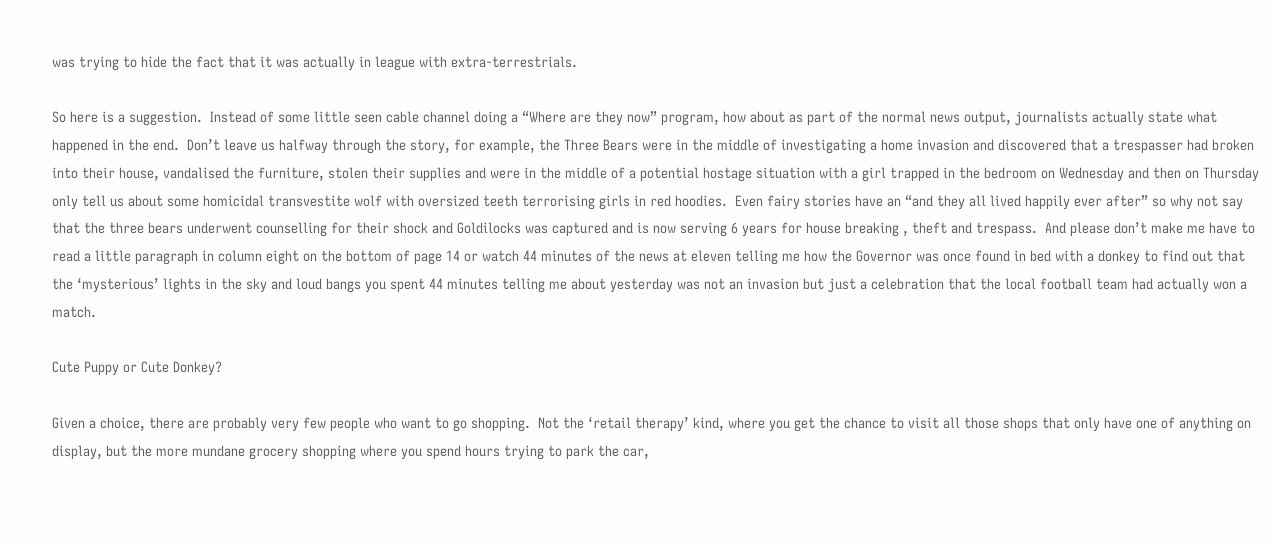was trying to hide the fact that it was actually in league with extra-terrestrials.

So here is a suggestion.  Instead of some little seen cable channel doing a “Where are they now” program, how about as part of the normal news output, journalists actually state what happened in the end.  Don’t leave us halfway through the story, for example, the Three Bears were in the middle of investigating a home invasion and discovered that a trespasser had broken into their house, vandalised the furniture, stolen their supplies and were in the middle of a potential hostage situation with a girl trapped in the bedroom on Wednesday and then on Thursday only tell us about some homicidal transvestite wolf with oversized teeth terrorising girls in red hoodies.  Even fairy stories have an “and they all lived happily ever after” so why not say that the three bears underwent counselling for their shock and Goldilocks was captured and is now serving 6 years for house breaking , theft and trespass.  And please don’t make me have to read a little paragraph in column eight on the bottom of page 14 or watch 44 minutes of the news at eleven telling me how the Governor was once found in bed with a donkey to find out that the ‘mysterious’ lights in the sky and loud bangs you spent 44 minutes telling me about yesterday was not an invasion but just a celebration that the local football team had actually won a match.

Cute Puppy or Cute Donkey?

Given a choice, there are probably very few people who want to go shopping.  Not the ‘retail therapy’ kind, where you get the chance to visit all those shops that only have one of anything on display, but the more mundane grocery shopping where you spend hours trying to park the car,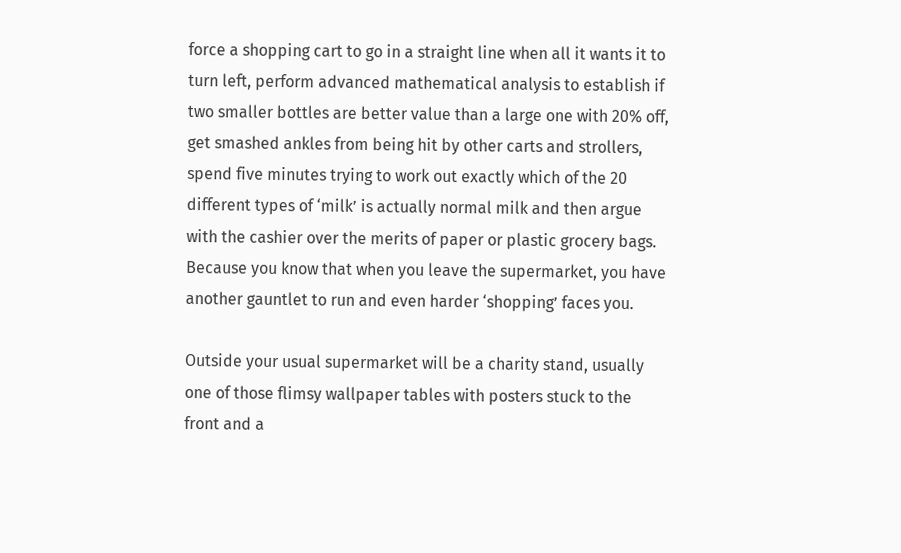force a shopping cart to go in a straight line when all it wants it to turn left, perform advanced mathematical analysis to establish if two smaller bottles are better value than a large one with 20% off, get smashed ankles from being hit by other carts and strollers, spend five minutes trying to work out exactly which of the 20 different types of ‘milk’ is actually normal milk and then argue with the cashier over the merits of paper or plastic grocery bags.  Because you know that when you leave the supermarket, you have another gauntlet to run and even harder ‘shopping’ faces you.

Outside your usual supermarket will be a charity stand, usually one of those flimsy wallpaper tables with posters stuck to the front and a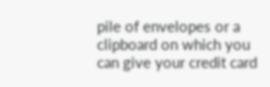pile of envelopes or a clipboard on which you can give your credit card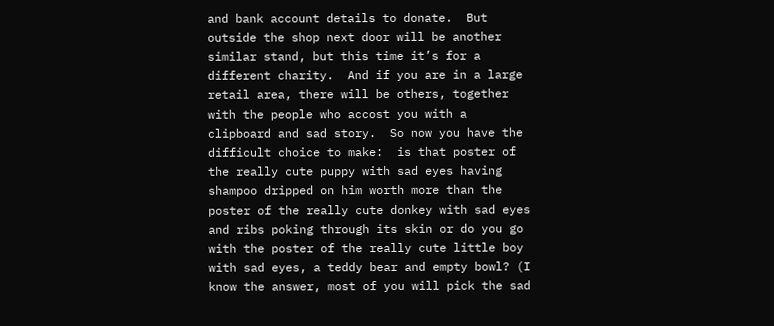and bank account details to donate.  But outside the shop next door will be another similar stand, but this time it’s for a different charity.  And if you are in a large retail area, there will be others, together with the people who accost you with a clipboard and sad story.  So now you have the difficult choice to make:  is that poster of the really cute puppy with sad eyes having shampoo dripped on him worth more than the poster of the really cute donkey with sad eyes and ribs poking through its skin or do you go with the poster of the really cute little boy with sad eyes, a teddy bear and empty bowl? (I know the answer, most of you will pick the sad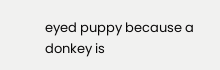eyed puppy because a donkey is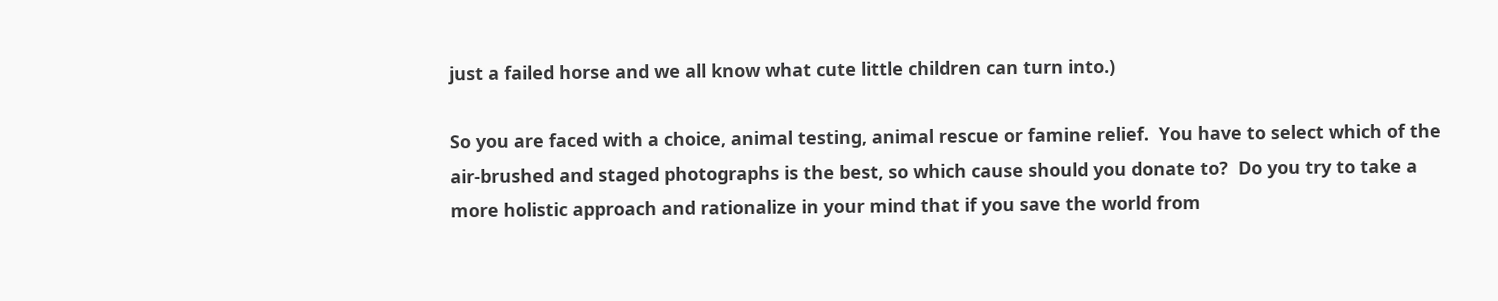just a failed horse and we all know what cute little children can turn into.)

So you are faced with a choice, animal testing, animal rescue or famine relief.  You have to select which of the air-brushed and staged photographs is the best, so which cause should you donate to?  Do you try to take a more holistic approach and rationalize in your mind that if you save the world from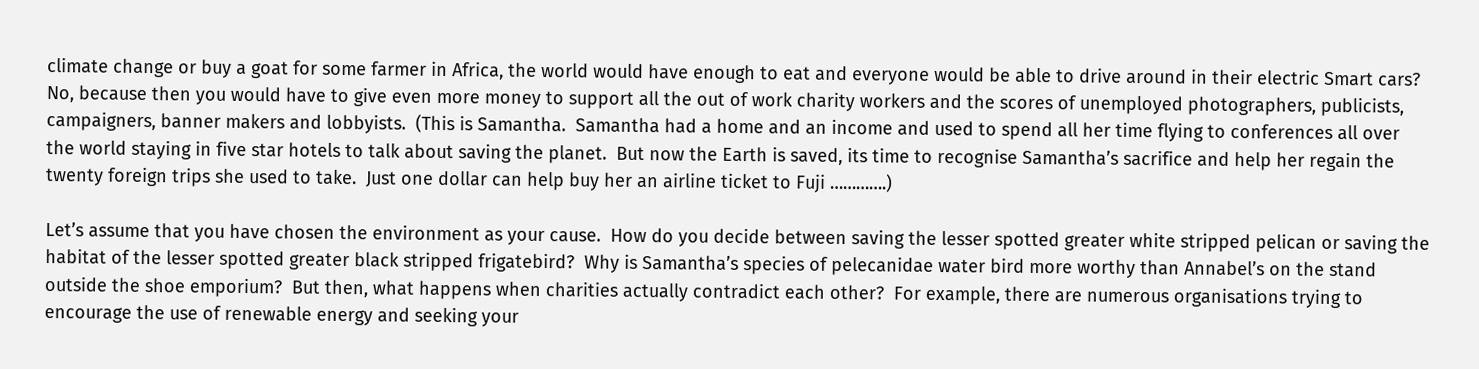climate change or buy a goat for some farmer in Africa, the world would have enough to eat and everyone would be able to drive around in their electric Smart cars?  No, because then you would have to give even more money to support all the out of work charity workers and the scores of unemployed photographers, publicists, campaigners, banner makers and lobbyists.  (This is Samantha.  Samantha had a home and an income and used to spend all her time flying to conferences all over the world staying in five star hotels to talk about saving the planet.  But now the Earth is saved, its time to recognise Samantha’s sacrifice and help her regain the twenty foreign trips she used to take.  Just one dollar can help buy her an airline ticket to Fuji ………….)

Let’s assume that you have chosen the environment as your cause.  How do you decide between saving the lesser spotted greater white stripped pelican or saving the habitat of the lesser spotted greater black stripped frigatebird?  Why is Samantha’s species of pelecanidae water bird more worthy than Annabel’s on the stand outside the shoe emporium?  But then, what happens when charities actually contradict each other?  For example, there are numerous organisations trying to encourage the use of renewable energy and seeking your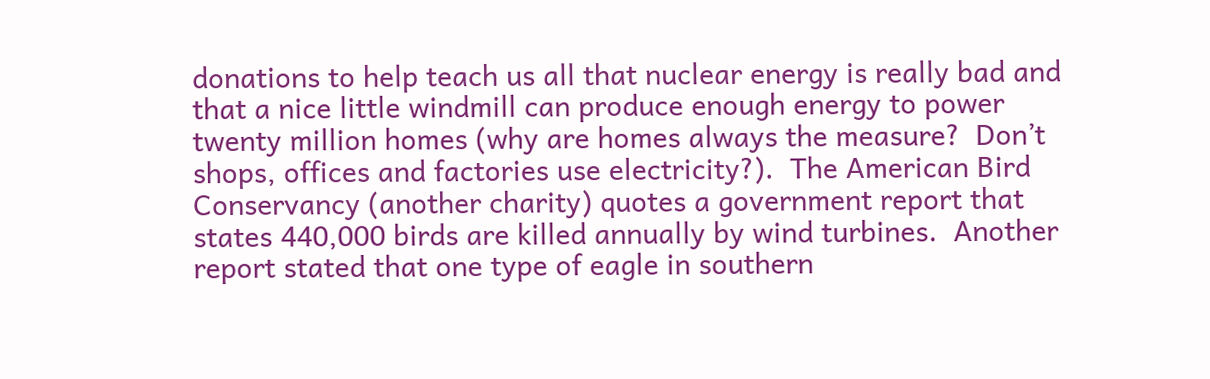donations to help teach us all that nuclear energy is really bad and that a nice little windmill can produce enough energy to power twenty million homes (why are homes always the measure?  Don’t shops, offices and factories use electricity?).  The American Bird Conservancy (another charity) quotes a government report that states 440,000 birds are killed annually by wind turbines.  Another report stated that one type of eagle in southern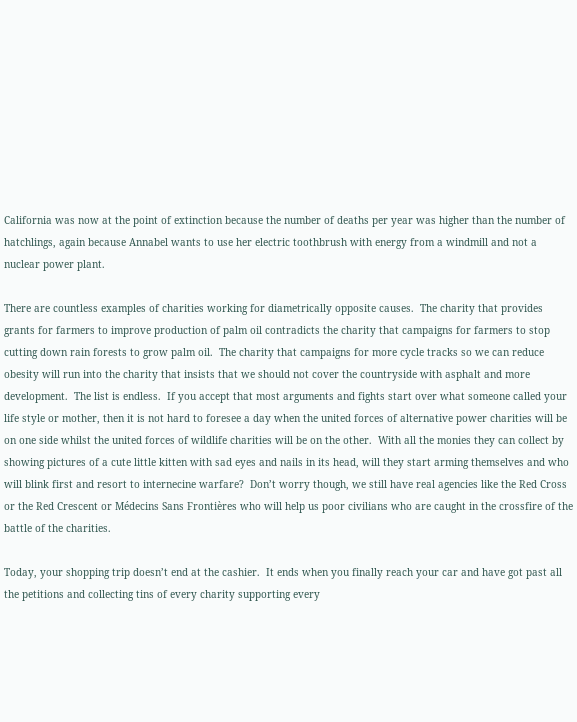California was now at the point of extinction because the number of deaths per year was higher than the number of hatchlings, again because Annabel wants to use her electric toothbrush with energy from a windmill and not a nuclear power plant.

There are countless examples of charities working for diametrically opposite causes.  The charity that provides grants for farmers to improve production of palm oil contradicts the charity that campaigns for farmers to stop cutting down rain forests to grow palm oil.  The charity that campaigns for more cycle tracks so we can reduce obesity will run into the charity that insists that we should not cover the countryside with asphalt and more development.  The list is endless.  If you accept that most arguments and fights start over what someone called your life style or mother, then it is not hard to foresee a day when the united forces of alternative power charities will be on one side whilst the united forces of wildlife charities will be on the other.  With all the monies they can collect by showing pictures of a cute little kitten with sad eyes and nails in its head, will they start arming themselves and who will blink first and resort to internecine warfare?  Don’t worry though, we still have real agencies like the Red Cross or the Red Crescent or Médecins Sans Frontières who will help us poor civilians who are caught in the crossfire of the battle of the charities.

Today, your shopping trip doesn’t end at the cashier.  It ends when you finally reach your car and have got past all the petitions and collecting tins of every charity supporting every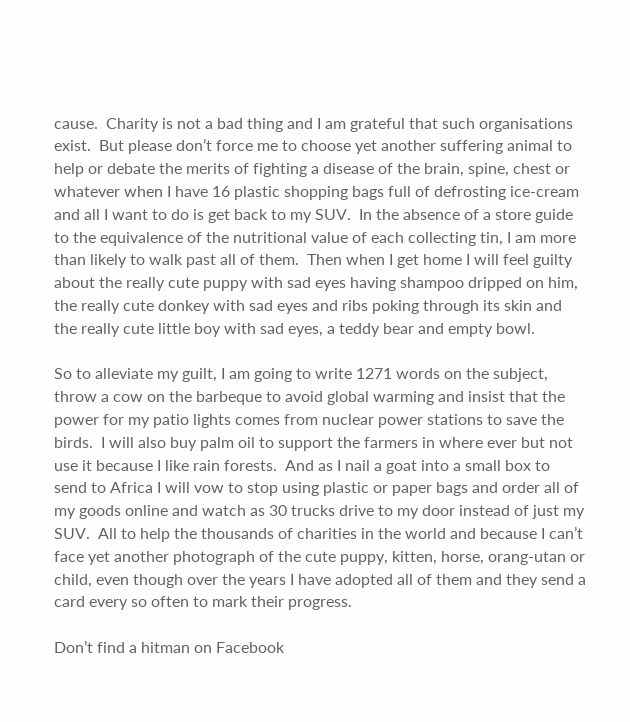cause.  Charity is not a bad thing and I am grateful that such organisations exist.  But please don’t force me to choose yet another suffering animal to help or debate the merits of fighting a disease of the brain, spine, chest or whatever when I have 16 plastic shopping bags full of defrosting ice-cream and all I want to do is get back to my SUV.  In the absence of a store guide to the equivalence of the nutritional value of each collecting tin, I am more than likely to walk past all of them.  Then when I get home I will feel guilty about the really cute puppy with sad eyes having shampoo dripped on him, the really cute donkey with sad eyes and ribs poking through its skin and the really cute little boy with sad eyes, a teddy bear and empty bowl.

So to alleviate my guilt, I am going to write 1271 words on the subject, throw a cow on the barbeque to avoid global warming and insist that the power for my patio lights comes from nuclear power stations to save the birds.  I will also buy palm oil to support the farmers in where ever but not use it because I like rain forests.  And as I nail a goat into a small box to send to Africa I will vow to stop using plastic or paper bags and order all of my goods online and watch as 30 trucks drive to my door instead of just my SUV.  All to help the thousands of charities in the world and because I can’t face yet another photograph of the cute puppy, kitten, horse, orang-utan or child, even though over the years I have adopted all of them and they send a card every so often to mark their progress.

Don’t find a hitman on Facebook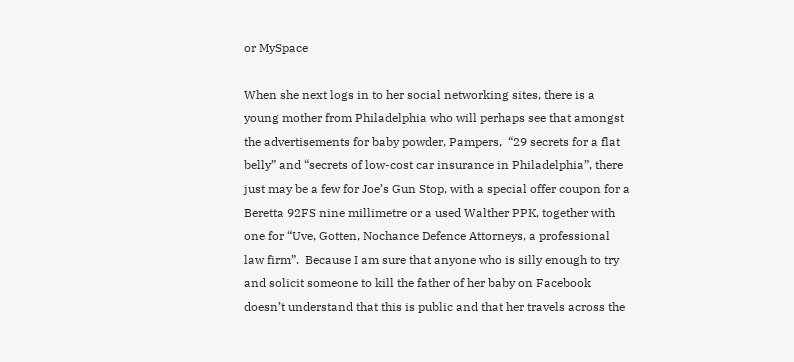or MySpace

When she next logs in to her social networking sites, there is a young mother from Philadelphia who will perhaps see that amongst the advertisements for baby powder, Pampers,  “29 secrets for a flat belly” and “secrets of low-cost car insurance in Philadelphia”, there just may be a few for Joe’s Gun Stop, with a special offer coupon for a Beretta 92FS nine millimetre or a used Walther PPK, together with one for “Uve, Gotten, Nochance Defence Attorneys, a professional law firm”.  Because I am sure that anyone who is silly enough to try and solicit someone to kill the father of her baby on Facebook doesn’t understand that this is public and that her travels across the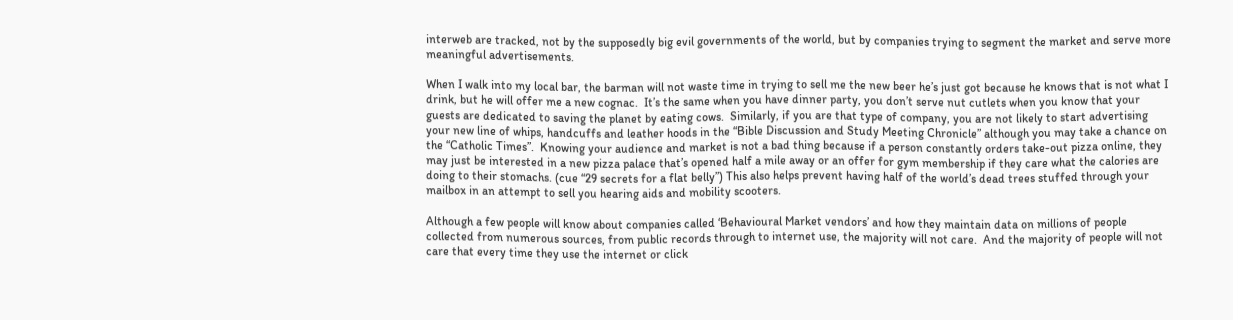interweb are tracked, not by the supposedly big evil governments of the world, but by companies trying to segment the market and serve more meaningful advertisements.

When I walk into my local bar, the barman will not waste time in trying to sell me the new beer he’s just got because he knows that is not what I drink, but he will offer me a new cognac.  It’s the same when you have dinner party, you don’t serve nut cutlets when you know that your guests are dedicated to saving the planet by eating cows.  Similarly, if you are that type of company, you are not likely to start advertising your new line of whips, handcuffs and leather hoods in the “Bible Discussion and Study Meeting Chronicle” although you may take a chance on the “Catholic Times”.  Knowing your audience and market is not a bad thing because if a person constantly orders take-out pizza online, they may just be interested in a new pizza palace that’s opened half a mile away or an offer for gym membership if they care what the calories are doing to their stomachs. (cue “29 secrets for a flat belly”) This also helps prevent having half of the world’s dead trees stuffed through your mailbox in an attempt to sell you hearing aids and mobility scooters.

Although a few people will know about companies called ‘Behavioural Market vendors’ and how they maintain data on millions of people collected from numerous sources, from public records through to internet use, the majority will not care.  And the majority of people will not care that every time they use the internet or click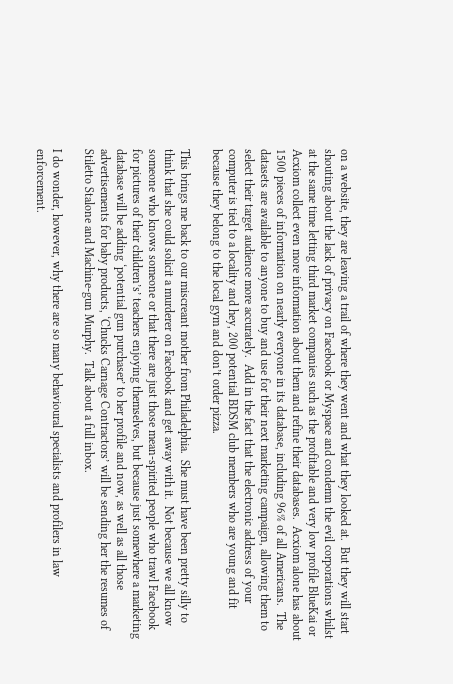on a website, they are leaving a trail of where they went and what they looked at.  But they will start shouting about the lack of privacy on Facebook or Myspace and condemn the evil corporations whilst at the same time letting third market companies such as the profitable and very low profile BlueKai or Acxiom collect even more information about them and refine their databases.  Acxiom alone has about 1500 pieces of information on nearly everyone in its database, including 96% of all Americans.  The datasets are available to anyone to buy and use for their next marketing campaign, allowing them to select their target audience more accurately.  Add in the fact that the electronic address of your computer is tied to a locality and hey, 200 potential BDSM club members who are young and fit because they belong to the local gym and don’t order pizza.

This brings me back to our miscreant mother from Philadelphia.  She must have been pretty silly to think that she could solicit a murderer on Facebook and get away with it.  Not because we all know someone who knows someone or that there are just those mean-spirited people who trawl Facebook for pictures of their children’s’ teachers enjoying themselves, but because just somewhere a marketing database will be adding ‘potential gun purchaser’ to her profile and now, as well as all those advertisements for baby products, ‘Chucks Carnage Contractors’ will be sending her the resumes of Stiletto Stalone and Machine-gun Murphy.  Talk about a full inbox.

I do wonder, however, why there are so many behavioural specialists and profilers in law enforcement.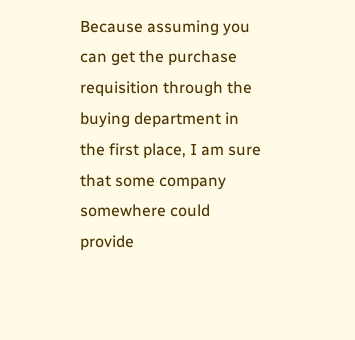Because assuming you can get the purchase requisition through the buying department in the first place, I am sure that some company somewhere could provide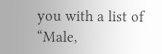you with a list of “Male,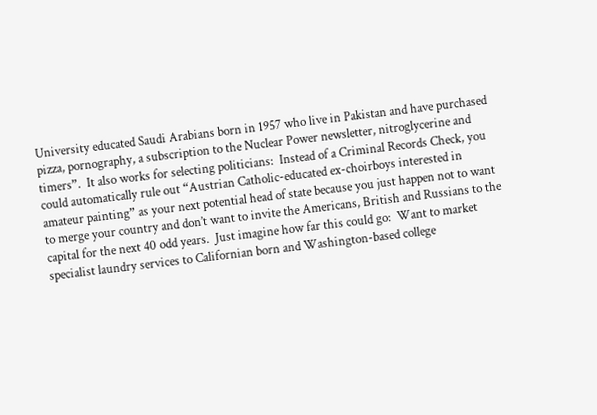University educated Saudi Arabians born in 1957 who live in Pakistan and have purchased pizza, pornography, a subscription to the Nuclear Power newsletter, nitroglycerine and timers”.  It also works for selecting politicians:  Instead of a Criminal Records Check, you could automatically rule out “Austrian Catholic-educated ex-choirboys interested in amateur painting” as your next potential head of state because you just happen not to want to merge your country and don’t want to invite the Americans, British and Russians to the capital for the next 40 odd years.  Just imagine how far this could go:  Want to market specialist laundry services to Californian born and Washington-based college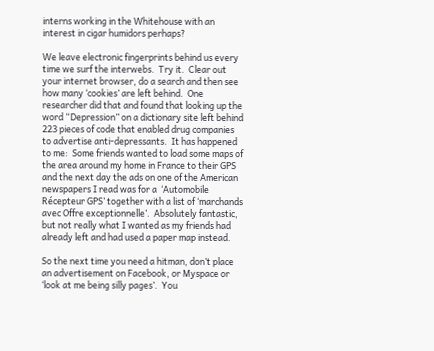interns working in the Whitehouse with an interest in cigar humidors perhaps?

We leave electronic fingerprints behind us every time we surf the interwebs.  Try it.  Clear out your internet browser, do a search and then see how many ‘cookies’ are left behind.  One researcher did that and found that looking up the word “Depression” on a dictionary site left behind 223 pieces of code that enabled drug companies to advertise anti-depressants.  It has happened to me:  Some friends wanted to load some maps of the area around my home in France to their GPS and the next day the ads on one of the American newspapers I read was for a  ‘Automobile Récepteur GPS’ together with a list of ‘marchands avec Offre exceptionnelle’.  Absolutely fantastic, but not really what I wanted as my friends had already left and had used a paper map instead.

So the next time you need a hitman, don’t place an advertisement on Facebook, or Myspace or ‘look at me being silly pages’.  You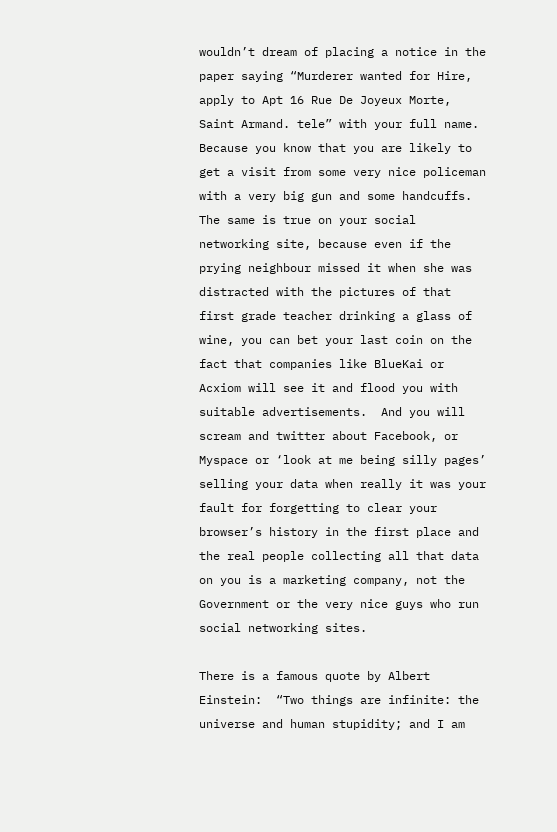wouldn’t dream of placing a notice in the paper saying “Murderer wanted for Hire, apply to Apt 16 Rue De Joyeux Morte, Saint Armand. tele” with your full name.  Because you know that you are likely to get a visit from some very nice policeman with a very big gun and some handcuffs.  The same is true on your social networking site, because even if the prying neighbour missed it when she was distracted with the pictures of that first grade teacher drinking a glass of wine, you can bet your last coin on the fact that companies like BlueKai or Acxiom will see it and flood you with suitable advertisements.  And you will scream and twitter about Facebook, or Myspace or ‘look at me being silly pages’ selling your data when really it was your fault for forgetting to clear your browser’s history in the first place and the real people collecting all that data on you is a marketing company, not the Government or the very nice guys who run social networking sites.

There is a famous quote by Albert Einstein:  “Two things are infinite: the universe and human stupidity; and I am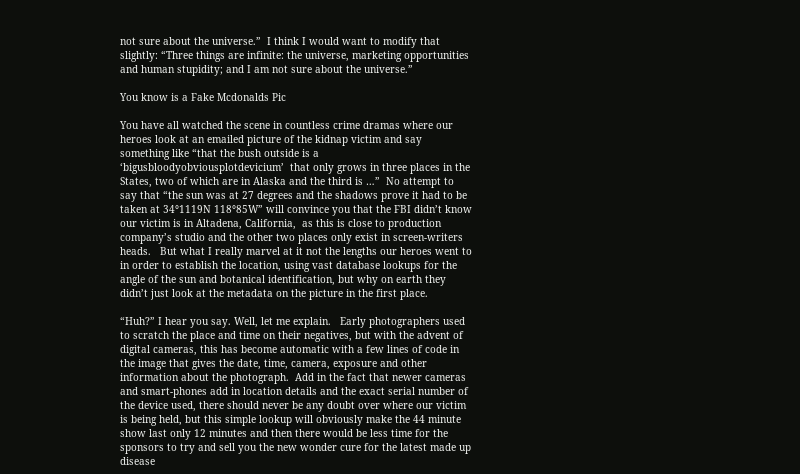not sure about the universe.”  I think I would want to modify that slightly: “Three things are infinite: the universe, marketing opportunities and human stupidity; and I am not sure about the universe.”

You know is a Fake Mcdonalds Pic

You have all watched the scene in countless crime dramas where our heroes look at an emailed picture of the kidnap victim and say something like “that the bush outside is a ‘bigusbloodyobviousplotdevicium’  that only grows in three places in the States, two of which are in Alaska and the third is …”  No attempt to say that “the sun was at 27 degrees and the shadows prove it had to be taken at 34°1119N 118°85W” will convince you that the FBI didn’t know our victim is in Altadena, California,  as this is close to production company’s studio and the other two places only exist in screen-writers heads.   But what I really marvel at it not the lengths our heroes went to in order to establish the location, using vast database lookups for the angle of the sun and botanical identification, but why on earth they didn’t just look at the metadata on the picture in the first place.

“Huh?” I hear you say. Well, let me explain.   Early photographers used to scratch the place and time on their negatives, but with the advent of digital cameras, this has become automatic with a few lines of code in the image that gives the date, time, camera, exposure and other information about the photograph.  Add in the fact that newer cameras and smart-phones add in location details and the exact serial number of the device used, there should never be any doubt over where our victim is being held, but this simple lookup will obviously make the 44 minute show last only 12 minutes and then there would be less time for the sponsors to try and sell you the new wonder cure for the latest made up disease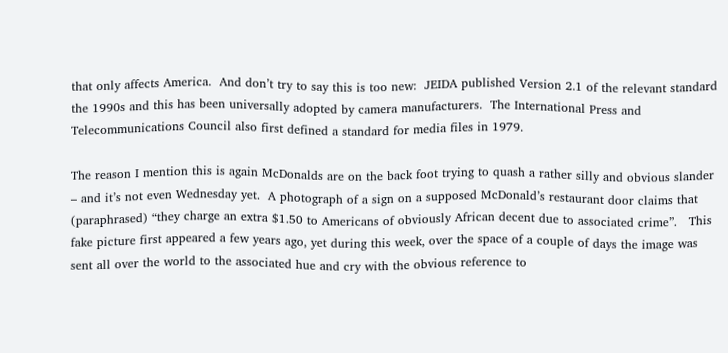that only affects America.  And don’t try to say this is too new:  JEIDA published Version 2.1 of the relevant standard the 1990s and this has been universally adopted by camera manufacturers.  The International Press and Telecommunications Council also first defined a standard for media files in 1979.

The reason I mention this is again McDonalds are on the back foot trying to quash a rather silly and obvious slander – and it’s not even Wednesday yet.  A photograph of a sign on a supposed McDonald’s restaurant door claims that (paraphrased) “they charge an extra $1.50 to Americans of obviously African decent due to associated crime”.   This fake picture first appeared a few years ago, yet during this week, over the space of a couple of days the image was sent all over the world to the associated hue and cry with the obvious reference to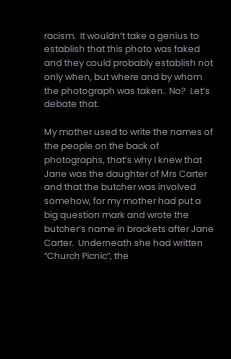racism.  It wouldn’t take a genius to establish that this photo was faked and they could probably establish not only when, but where and by whom the photograph was taken.  No?  Let’s debate that.

My mother used to write the names of the people on the back of photographs, that’s why I knew that Jane was the daughter of Mrs Carter and that the butcher was involved somehow, for my mother had put a big question mark and wrote the butcher’s name in brackets after Jane Carter.  Underneath she had written “Church Picnic”, the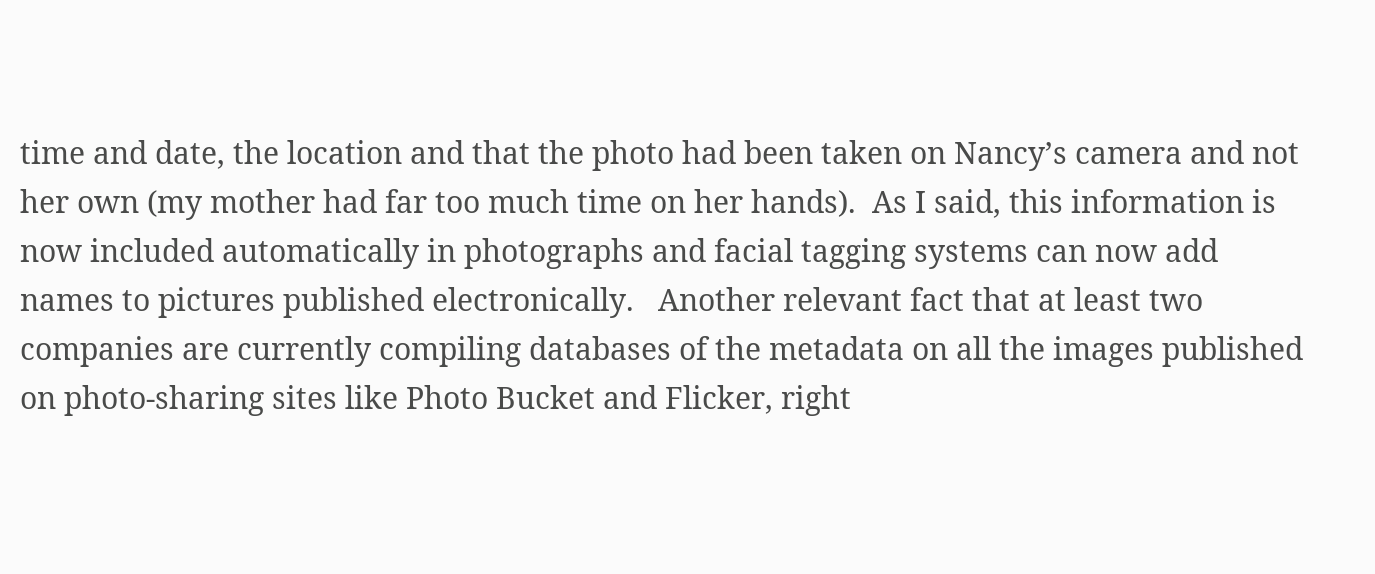time and date, the location and that the photo had been taken on Nancy’s camera and not her own (my mother had far too much time on her hands).  As I said, this information is now included automatically in photographs and facial tagging systems can now add names to pictures published electronically.   Another relevant fact that at least two companies are currently compiling databases of the metadata on all the images published on photo-sharing sites like Photo Bucket and Flicker, right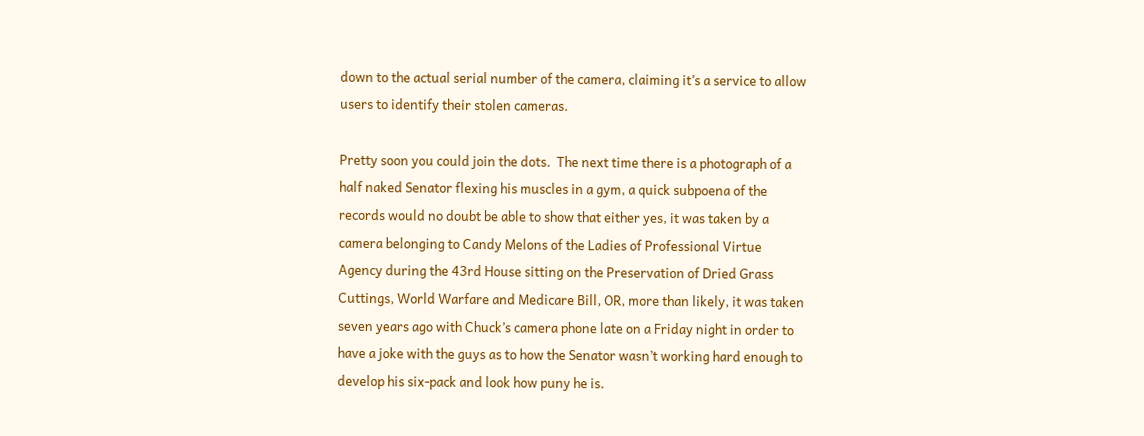down to the actual serial number of the camera, claiming it’s a service to allow users to identify their stolen cameras.

Pretty soon you could join the dots.  The next time there is a photograph of a half naked Senator flexing his muscles in a gym, a quick subpoena of the records would no doubt be able to show that either yes, it was taken by a camera belonging to Candy Melons of the Ladies of Professional Virtue Agency during the 43rd House sitting on the Preservation of Dried Grass Cuttings, World Warfare and Medicare Bill, OR, more than likely, it was taken seven years ago with Chuck’s camera phone late on a Friday night in order to have a joke with the guys as to how the Senator wasn’t working hard enough to develop his six-pack and look how puny he is.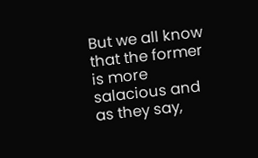But we all know that the former is more salacious and as they say,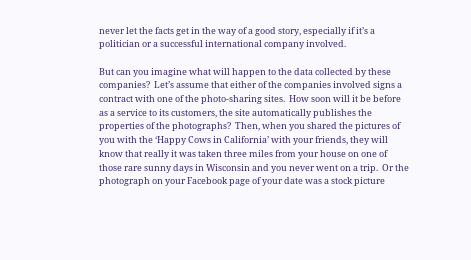never let the facts get in the way of a good story, especially if it’s a politician or a successful international company involved.

But can you imagine what will happen to the data collected by these companies?  Let’s assume that either of the companies involved signs a contract with one of the photo-sharing sites.  How soon will it be before as a service to its customers, the site automatically publishes the properties of the photographs?  Then, when you shared the pictures of you with the ‘Happy Cows in California’ with your friends, they will know that really it was taken three miles from your house on one of those rare sunny days in Wisconsin and you never went on a trip.  Or the photograph on your Facebook page of your date was a stock picture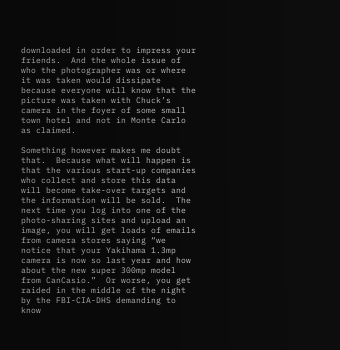downloaded in order to impress your friends.  And the whole issue of who the photographer was or where it was taken would dissipate because everyone will know that the picture was taken with Chuck’s camera in the foyer of some small town hotel and not in Monte Carlo as claimed.

Something however makes me doubt that.  Because what will happen is that the various start-up companies who collect and store this data will become take-over targets and the information will be sold.  The next time you log into one of the photo-sharing sites and upload an image, you will get loads of emails from camera stores saying “we notice that your Yakihama 1.3mp camera is now so last year and how about the new super 300mp model from CanCasio.”  Or worse, you get raided in the middle of the night by the FBI-CIA-DHS demanding to know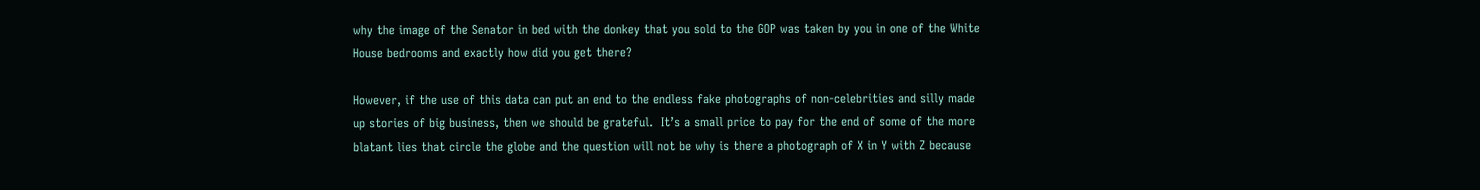why the image of the Senator in bed with the donkey that you sold to the GOP was taken by you in one of the White House bedrooms and exactly how did you get there?

However, if the use of this data can put an end to the endless fake photographs of non-celebrities and silly made up stories of big business, then we should be grateful.  It’s a small price to pay for the end of some of the more blatant lies that circle the globe and the question will not be why is there a photograph of X in Y with Z because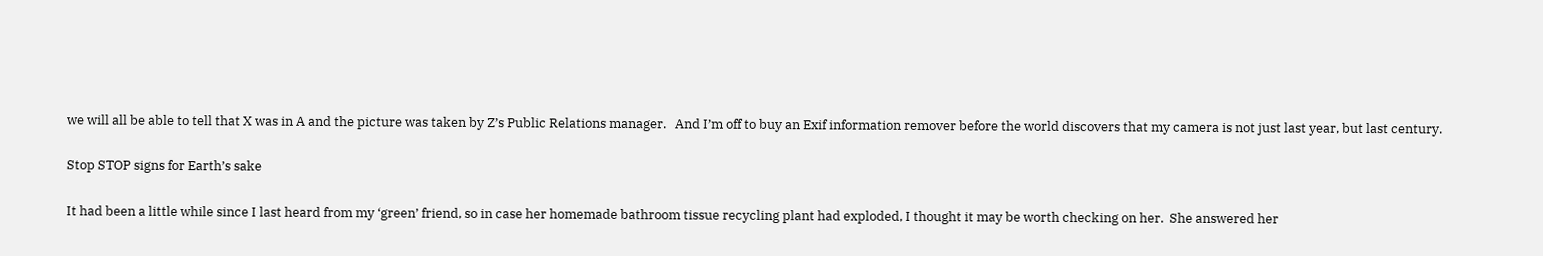we will all be able to tell that X was in A and the picture was taken by Z’s Public Relations manager.   And I’m off to buy an Exif information remover before the world discovers that my camera is not just last year, but last century.

Stop STOP signs for Earth’s sake

It had been a little while since I last heard from my ‘green’ friend, so in case her homemade bathroom tissue recycling plant had exploded, I thought it may be worth checking on her.  She answered her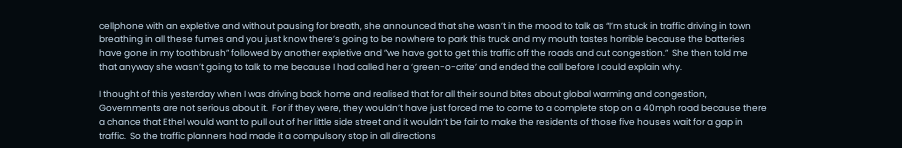cellphone with an expletive and without pausing for breath, she announced that she wasn’t in the mood to talk as “I’m stuck in traffic driving in town breathing in all these fumes and you just know there’s going to be nowhere to park this truck and my mouth tastes horrible because the batteries have gone in my toothbrush” followed by another expletive and ”we have got to get this traffic off the roads and cut congestion.”  She then told me that anyway she wasn’t going to talk to me because I had called her a ‘green-o-crite’ and ended the call before I could explain why.

I thought of this yesterday when I was driving back home and realised that for all their sound bites about global warming and congestion, Governments are not serious about it.  For if they were, they wouldn’t have just forced me to come to a complete stop on a 40mph road because there a chance that Ethel would want to pull out of her little side street and it wouldn’t be fair to make the residents of those five houses wait for a gap in traffic.  So the traffic planners had made it a compulsory stop in all directions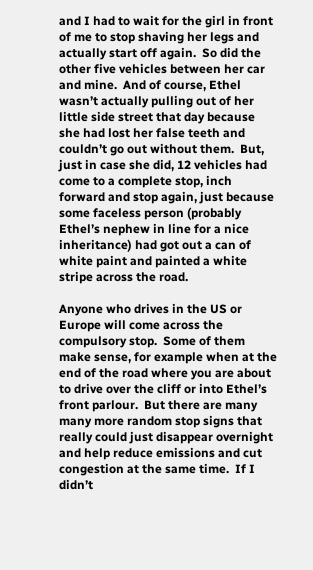and I had to wait for the girl in front of me to stop shaving her legs and actually start off again.  So did the other five vehicles between her car and mine.  And of course, Ethel wasn’t actually pulling out of her little side street that day because she had lost her false teeth and couldn’t go out without them.  But, just in case she did, 12 vehicles had come to a complete stop, inch forward and stop again, just because some faceless person (probably Ethel’s nephew in line for a nice inheritance) had got out a can of white paint and painted a white stripe across the road.

Anyone who drives in the US or Europe will come across the compulsory stop.  Some of them make sense, for example when at the end of the road where you are about to drive over the cliff or into Ethel’s front parlour.  But there are many many more random stop signs that really could just disappear overnight and help reduce emissions and cut congestion at the same time.  If I didn’t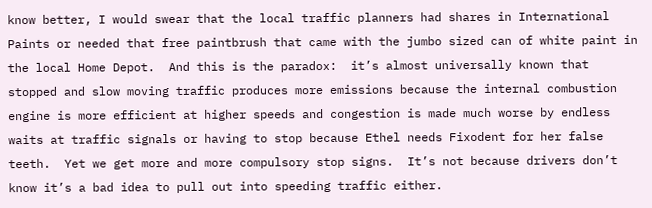know better, I would swear that the local traffic planners had shares in International Paints or needed that free paintbrush that came with the jumbo sized can of white paint in the local Home Depot.  And this is the paradox:  it’s almost universally known that stopped and slow moving traffic produces more emissions because the internal combustion engine is more efficient at higher speeds and congestion is made much worse by endless waits at traffic signals or having to stop because Ethel needs Fixodent for her false teeth.  Yet we get more and more compulsory stop signs.  It’s not because drivers don’t know it’s a bad idea to pull out into speeding traffic either.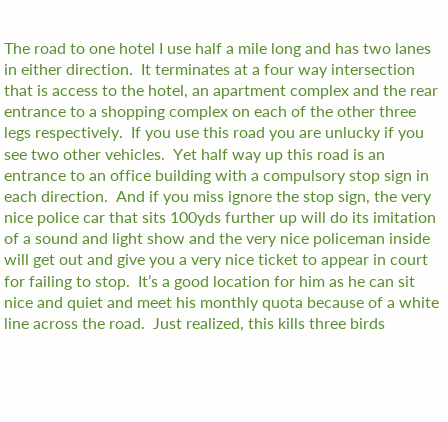The road to one hotel I use half a mile long and has two lanes in either direction.  It terminates at a four way intersection that is access to the hotel, an apartment complex and the rear entrance to a shopping complex on each of the other three legs respectively.  If you use this road you are unlucky if you see two other vehicles.  Yet half way up this road is an entrance to an office building with a compulsory stop sign in each direction.  And if you miss ignore the stop sign, the very nice police car that sits 100yds further up will do its imitation of a sound and light show and the very nice policeman inside will get out and give you a very nice ticket to appear in court for failing to stop.  It’s a good location for him as he can sit nice and quiet and meet his monthly quota because of a white line across the road.  Just realized, this kills three birds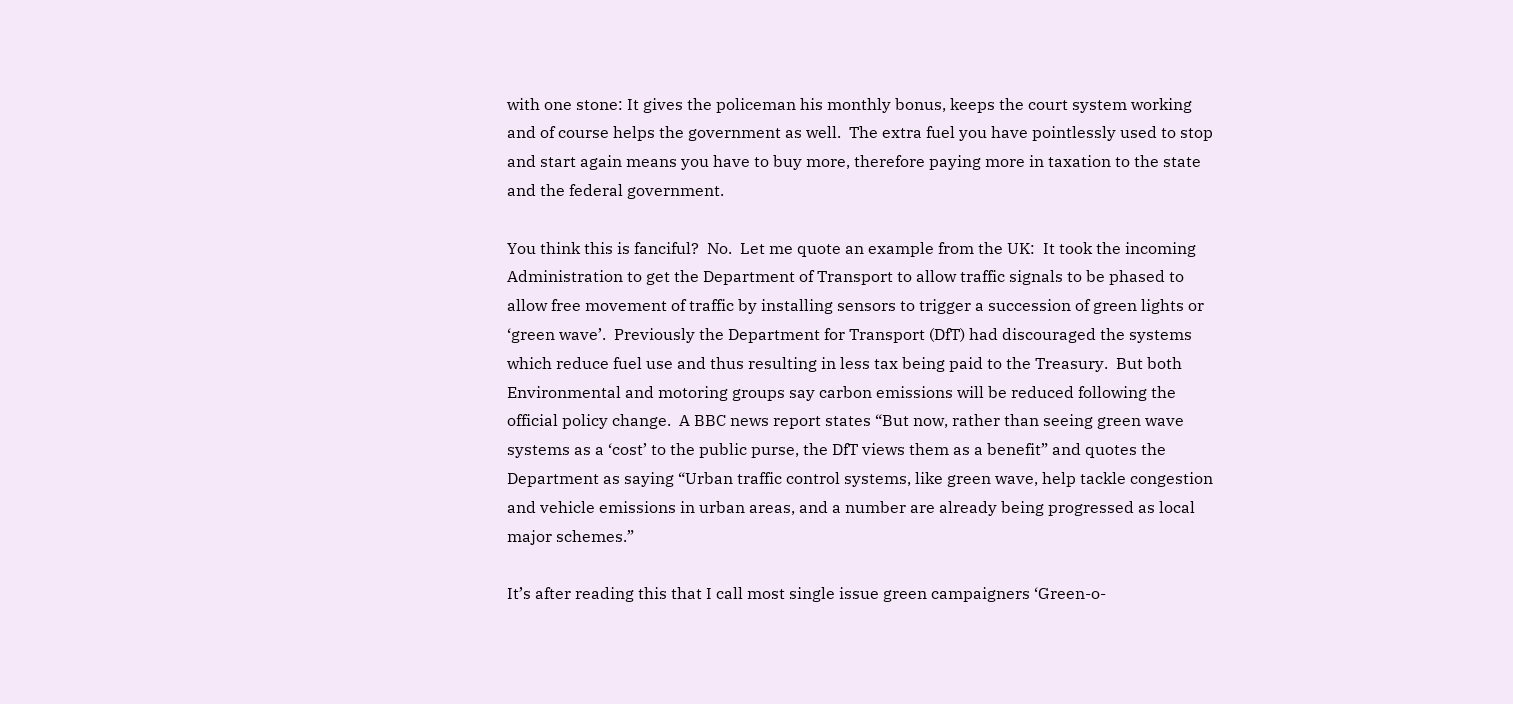with one stone: It gives the policeman his monthly bonus, keeps the court system working and of course helps the government as well.  The extra fuel you have pointlessly used to stop and start again means you have to buy more, therefore paying more in taxation to the state and the federal government.

You think this is fanciful?  No.  Let me quote an example from the UK:  It took the incoming Administration to get the Department of Transport to allow traffic signals to be phased to allow free movement of traffic by installing sensors to trigger a succession of green lights or ‘green wave’.  Previously the Department for Transport (DfT) had discouraged the systems which reduce fuel use and thus resulting in less tax being paid to the Treasury.  But both Environmental and motoring groups say carbon emissions will be reduced following the official policy change.  A BBC news report states “But now, rather than seeing green wave systems as a ‘cost’ to the public purse, the DfT views them as a benefit” and quotes the Department as saying “Urban traffic control systems, like green wave, help tackle congestion and vehicle emissions in urban areas, and a number are already being progressed as local major schemes.”

It’s after reading this that I call most single issue green campaigners ‘Green-o-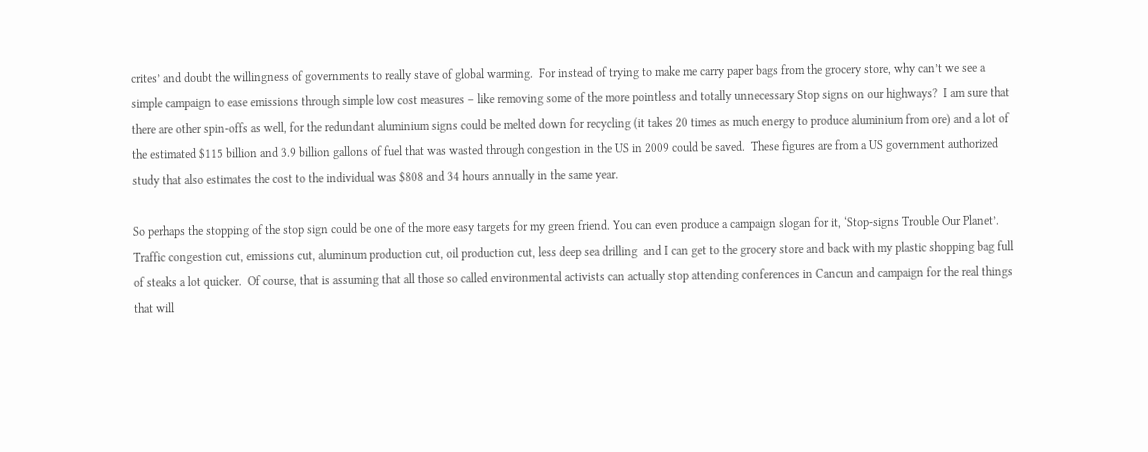crites’ and doubt the willingness of governments to really stave of global warming.  For instead of trying to make me carry paper bags from the grocery store, why can’t we see a simple campaign to ease emissions through simple low cost measures – like removing some of the more pointless and totally unnecessary Stop signs on our highways?  I am sure that there are other spin-offs as well, for the redundant aluminium signs could be melted down for recycling (it takes 20 times as much energy to produce aluminium from ore) and a lot of the estimated $115 billion and 3.9 billion gallons of fuel that was wasted through congestion in the US in 2009 could be saved.  These figures are from a US government authorized study that also estimates the cost to the individual was $808 and 34 hours annually in the same year.

So perhaps the stopping of the stop sign could be one of the more easy targets for my green friend. You can even produce a campaign slogan for it, ‘Stop-signs Trouble Our Planet’.  Traffic congestion cut, emissions cut, aluminum production cut, oil production cut, less deep sea drilling  and I can get to the grocery store and back with my plastic shopping bag full of steaks a lot quicker.  Of course, that is assuming that all those so called environmental activists can actually stop attending conferences in Cancun and campaign for the real things that will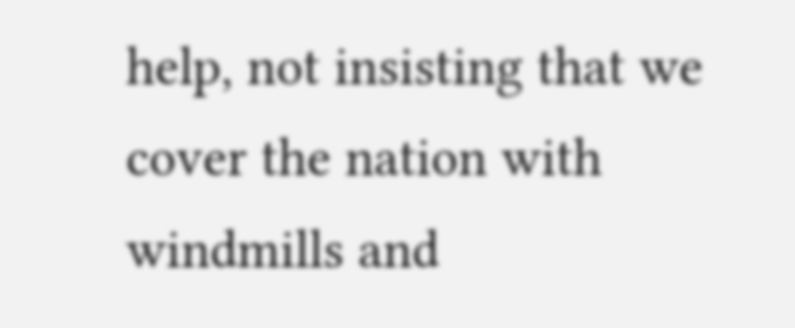help, not insisting that we cover the nation with windmills and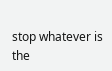stop whatever is the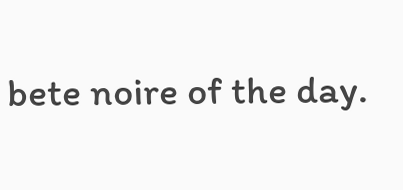bete noire of the day.